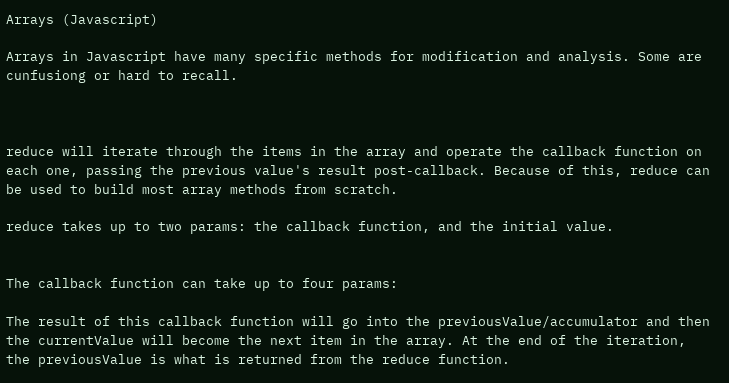Arrays (Javascript)

Arrays in Javascript have many specific methods for modification and analysis. Some are cunfusiong or hard to recall.



reduce will iterate through the items in the array and operate the callback function on each one, passing the previous value's result post-callback. Because of this, reduce can be used to build most array methods from scratch.

reduce takes up to two params: the callback function, and the initial value.


The callback function can take up to four params:

The result of this callback function will go into the previousValue/accumulator and then the currentValue will become the next item in the array. At the end of the iteration, the previousValue is what is returned from the reduce function.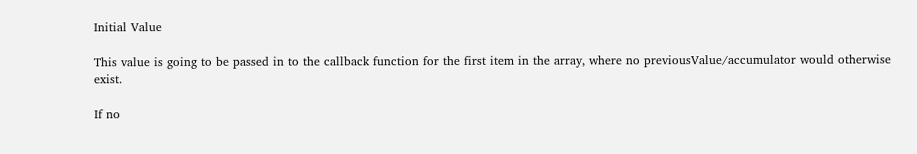Initial Value

This value is going to be passed in to the callback function for the first item in the array, where no previousValue/accumulator would otherwise exist.

If no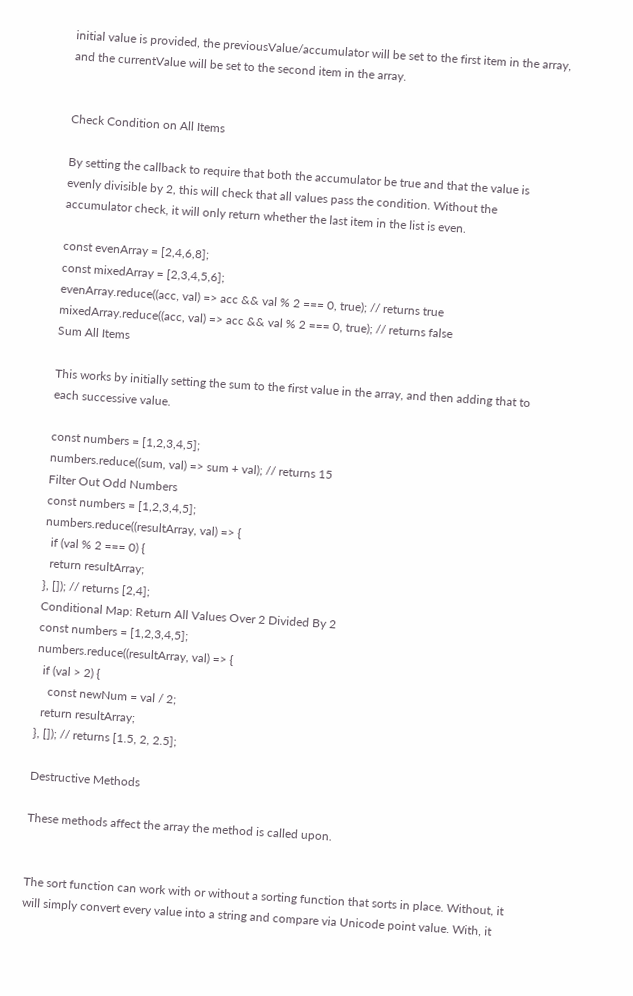initial value is provided, the previousValue/accumulator will be set to the first item in the array, and the currentValue will be set to the second item in the array.


Check Condition on All Items

By setting the callback to require that both the accumulator be true and that the value is evenly divisible by 2, this will check that all values pass the condition. Without the accumulator check, it will only return whether the last item in the list is even.

const evenArray = [2,4,6,8];
const mixedArray = [2,3,4,5,6];
evenArray.reduce((acc, val) => acc && val % 2 === 0, true); // returns true
mixedArray.reduce((acc, val) => acc && val % 2 === 0, true); // returns false
Sum All Items

This works by initially setting the sum to the first value in the array, and then adding that to each successive value.

const numbers = [1,2,3,4,5];
numbers.reduce((sum, val) => sum + val); // returns 15
Filter Out Odd Numbers
const numbers = [1,2,3,4,5];
numbers.reduce((resultArray, val) => {
  if (val % 2 === 0) {
  return resultArray;
}, []); // returns [2,4];
Conditional Map: Return All Values Over 2 Divided By 2
const numbers = [1,2,3,4,5];
numbers.reduce((resultArray, val) => {
  if (val > 2) {
    const newNum = val / 2;
  return resultArray;
}, []); // returns [1.5, 2, 2.5];

Destructive Methods

These methods affect the array the method is called upon.


The sort function can work with or without a sorting function that sorts in place. Without, it will simply convert every value into a string and compare via Unicode point value. With, it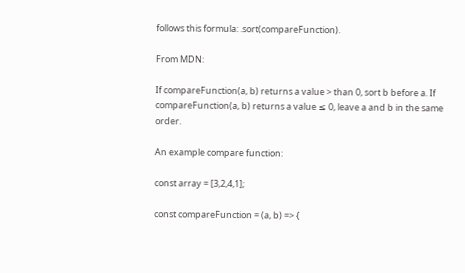follows this formula: .sort(compareFunction).

From MDN:

If compareFunction(a, b) returns a value > than 0, sort b before a. If compareFunction(a, b) returns a value ≤ 0, leave a and b in the same order.

An example compare function:

const array = [3,2,4,1];

const compareFunction = (a, b) => {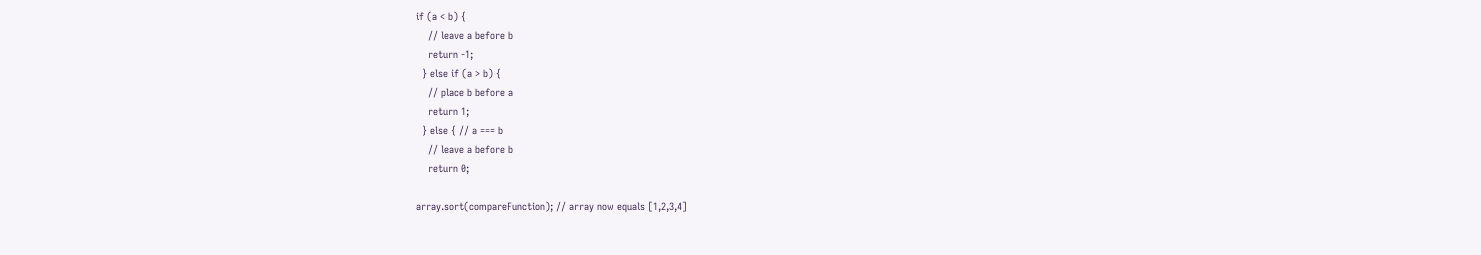if (a < b) {
    // leave a before b
    return -1;
  } else if (a > b) {
    // place b before a
    return 1;
  } else { // a === b
    // leave a before b
    return 0;

array.sort(compareFunction); // array now equals [1,2,3,4]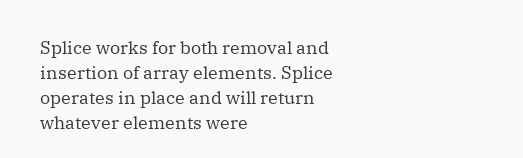Splice works for both removal and insertion of array elements. Splice operates in place and will return whatever elements were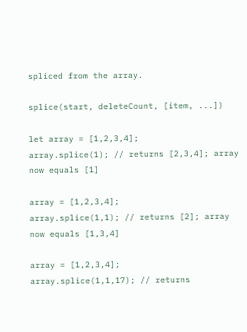spliced from the array.

splice(start, deleteCount, [item, ...])

let array = [1,2,3,4];
array.splice(1); // returns [2,3,4]; array now equals [1]

array = [1,2,3,4];
array.splice(1,1); // returns [2]; array now equals [1,3,4]

array = [1,2,3,4];
array.splice(1,1,17); // returns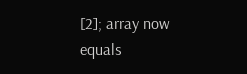[2]; array now equals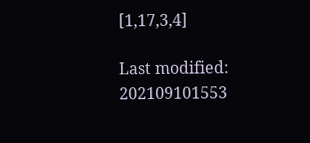[1,17,3,4]

Last modified: 202109101553